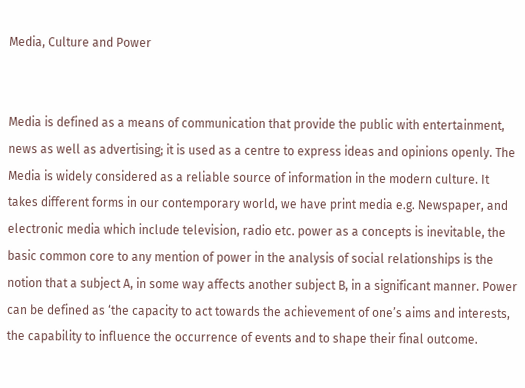Media, Culture and Power


Media is defined as a means of communication that provide the public with entertainment, news as well as advertising; it is used as a centre to express ideas and opinions openly. The Media is widely considered as a reliable source of information in the modern culture. It takes different forms in our contemporary world, we have print media e.g. Newspaper, and electronic media which include television, radio etc. power as a concepts is inevitable, the basic common core to any mention of power in the analysis of social relationships is the notion that a subject A, in some way affects another subject B, in a significant manner. Power can be defined as ‘the capacity to act towards the achievement of one’s aims and interests, the capability to influence the occurrence of events and to shape their final outcome.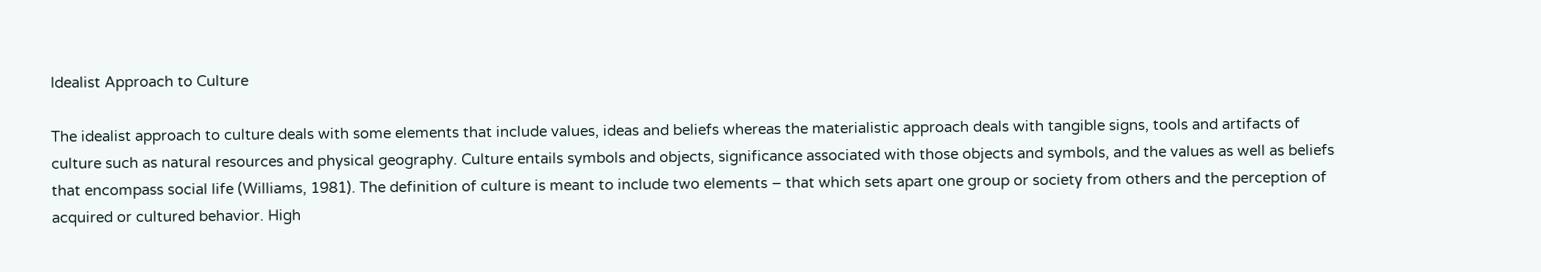Idealist Approach to Culture

The idealist approach to culture deals with some elements that include values, ideas and beliefs whereas the materialistic approach deals with tangible signs, tools and artifacts of culture such as natural resources and physical geography. Culture entails symbols and objects, significance associated with those objects and symbols, and the values as well as beliefs that encompass social life (Williams, 1981). The definition of culture is meant to include two elements – that which sets apart one group or society from others and the perception of acquired or cultured behavior. High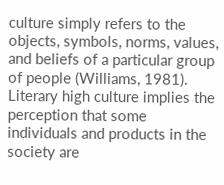culture simply refers to the objects, symbols, norms, values, and beliefs of a particular group of people (Williams, 1981). Literary high culture implies the perception that some individuals and products in the society are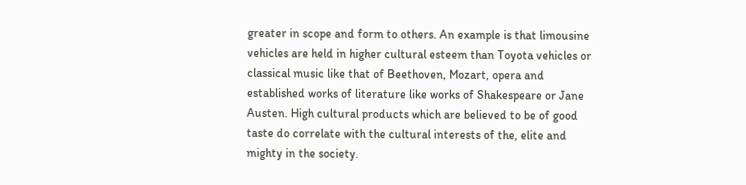greater in scope and form to others. An example is that limousine vehicles are held in higher cultural esteem than Toyota vehicles or classical music like that of Beethoven, Mozart, opera and established works of literature like works of Shakespeare or Jane Austen. High cultural products which are believed to be of good taste do correlate with the cultural interests of the, elite and mighty in the society.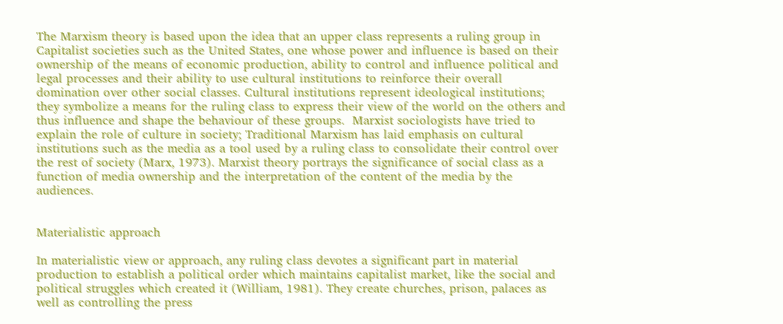The Marxism theory is based upon the idea that an upper class represents a ruling group in Capitalist societies such as the United States, one whose power and influence is based on their ownership of the means of economic production, ability to control and influence political and legal processes and their ability to use cultural institutions to reinforce their overall domination over other social classes. Cultural institutions represent ideological institutions; they symbolize a means for the ruling class to express their view of the world on the others and thus influence and shape the behaviour of these groups.  Marxist sociologists have tried to explain the role of culture in society; Traditional Marxism has laid emphasis on cultural institutions such as the media as a tool used by a ruling class to consolidate their control over the rest of society (Marx, 1973). Marxist theory portrays the significance of social class as a function of media ownership and the interpretation of the content of the media by the audiences.


Materialistic approach

In materialistic view or approach, any ruling class devotes a significant part in material production to establish a political order which maintains capitalist market, like the social and political struggles which created it (William, 1981). They create churches, prison, palaces as well as controlling the press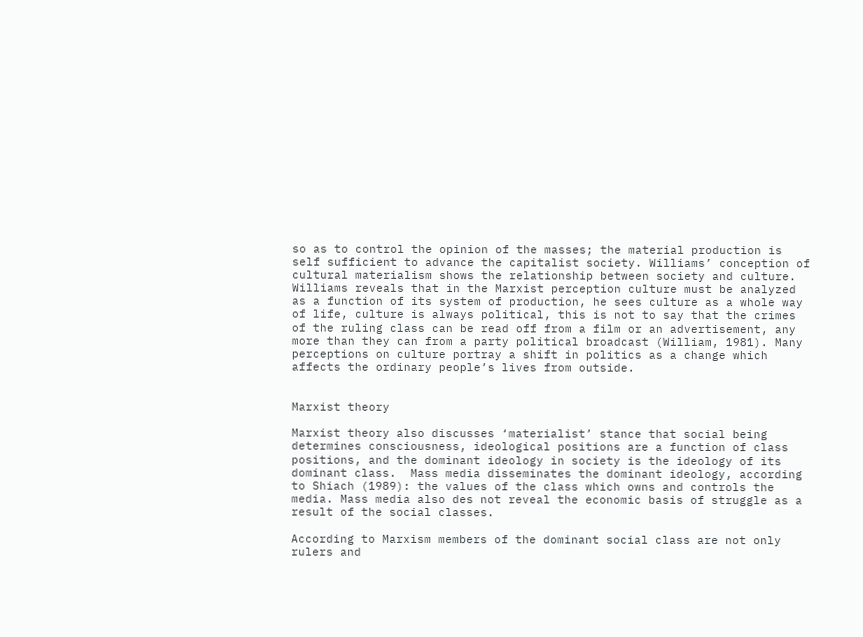so as to control the opinion of the masses; the material production is self sufficient to advance the capitalist society. Williams’ conception of cultural materialism shows the relationship between society and culture. Williams reveals that in the Marxist perception culture must be analyzed as a function of its system of production, he sees culture as a whole way of life, culture is always political, this is not to say that the crimes of the ruling class can be read off from a film or an advertisement, any more than they can from a party political broadcast (William, 1981). Many perceptions on culture portray a shift in politics as a change which affects the ordinary people’s lives from outside.


Marxist theory

Marxist theory also discusses ‘materialist’ stance that social being determines consciousness, ideological positions are a function of class positions, and the dominant ideology in society is the ideology of its dominant class.  Mass media disseminates the dominant ideology, according to Shiach (1989): the values of the class which owns and controls the media. Mass media also des not reveal the economic basis of struggle as a result of the social classes.

According to Marxism members of the dominant social class are not only rulers and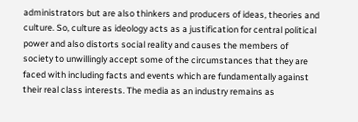administrators but are also thinkers and producers of ideas, theories and culture. So, culture as ideology acts as a justification for central political power and also distorts social reality and causes the members of society to unwillingly accept some of the circumstances that they are faced with including facts and events which are fundamentally against their real class interests. The media as an industry remains as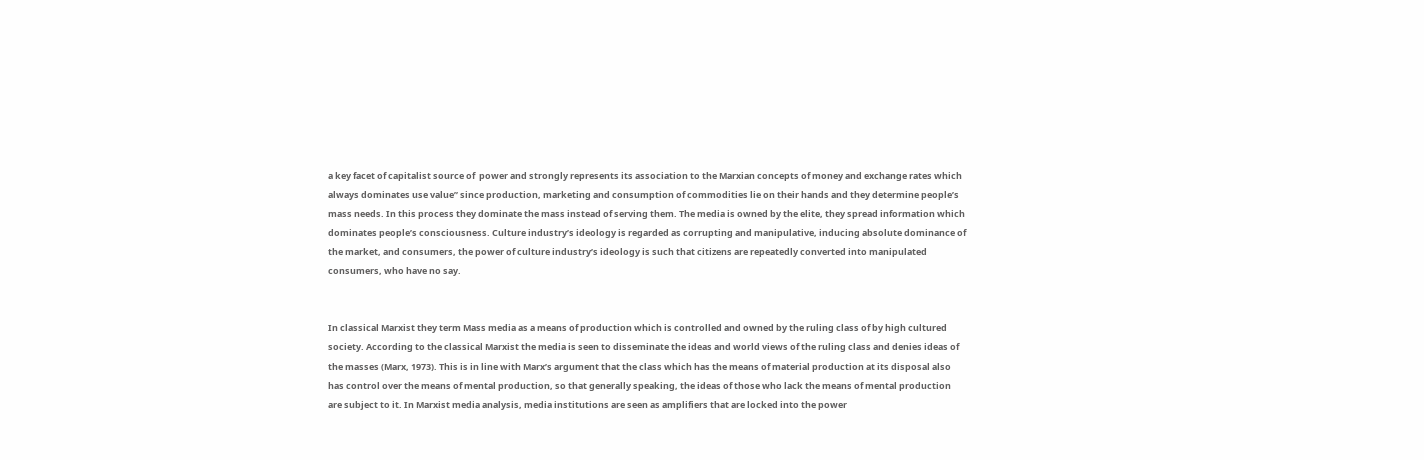a key facet of capitalist source of  power and strongly represents its association to the Marxian concepts of money and exchange rates which always dominates use value” since production, marketing and consumption of commodities lie on their hands and they determine people’s  mass needs. In this process they dominate the mass instead of serving them. The media is owned by the elite, they spread information which dominates people’s consciousness. Culture industry’s ideology is regarded as corrupting and manipulative, inducing absolute dominance of the market, and consumers, the power of culture industry’s ideology is such that citizens are repeatedly converted into manipulated consumers, who have no say.


In classical Marxist they term Mass media as a means of production which is controlled and owned by the ruling class of by high cultured society. According to the classical Marxist the media is seen to disseminate the ideas and world views of the ruling class and denies ideas of the masses (Marx, 1973). This is in line with Marx’s argument that the class which has the means of material production at its disposal also has control over the means of mental production, so that generally speaking, the ideas of those who lack the means of mental production are subject to it. In Marxist media analysis, media institutions are seen as amplifiers that are locked into the power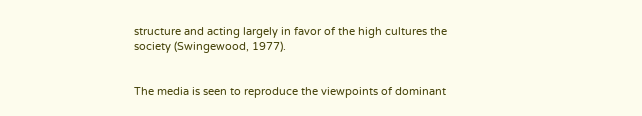structure and acting largely in favor of the high cultures the society (Swingewood, 1977).


The media is seen to reproduce the viewpoints of dominant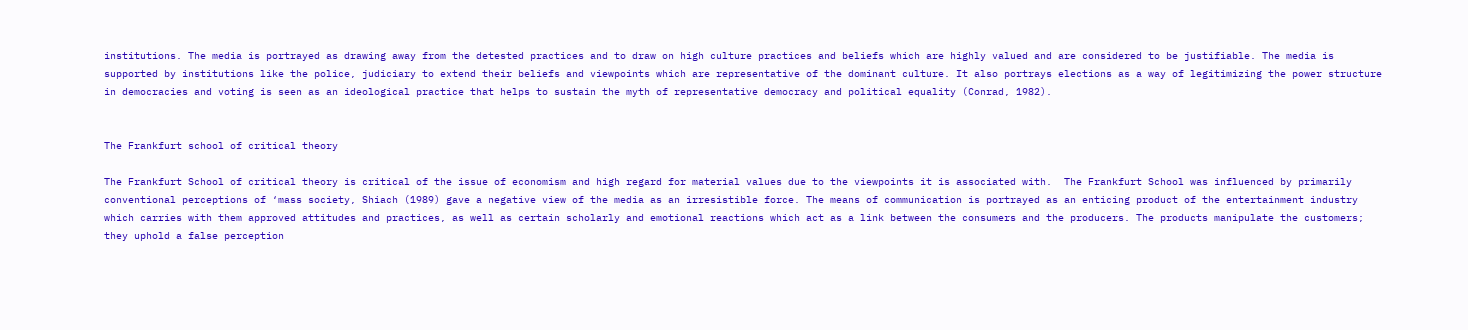institutions. The media is portrayed as drawing away from the detested practices and to draw on high culture practices and beliefs which are highly valued and are considered to be justifiable. The media is supported by institutions like the police, judiciary to extend their beliefs and viewpoints which are representative of the dominant culture. It also portrays elections as a way of legitimizing the power structure in democracies and voting is seen as an ideological practice that helps to sustain the myth of representative democracy and political equality (Conrad, 1982).


The Frankfurt school of critical theory

The Frankfurt School of critical theory is critical of the issue of economism and high regard for material values due to the viewpoints it is associated with.  The Frankfurt School was influenced by primarily conventional perceptions of ‘mass society, Shiach (1989) gave a negative view of the media as an irresistible force. The means of communication is portrayed as an enticing product of the entertainment industry which carries with them approved attitudes and practices, as well as certain scholarly and emotional reactions which act as a link between the consumers and the producers. The products manipulate the customers; they uphold a false perception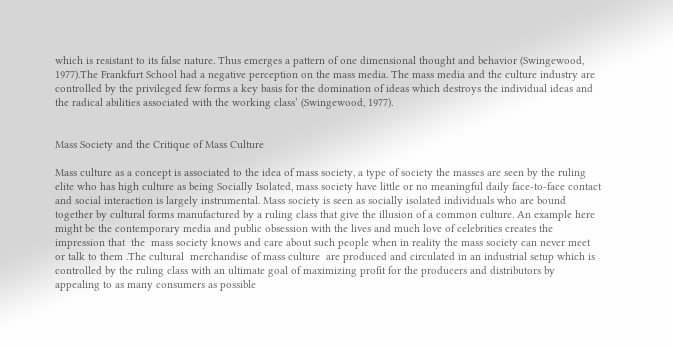which is resistant to its false nature. Thus emerges a pattern of one dimensional thought and behavior (Swingewood, 1977).The Frankfurt School had a negative perception on the mass media. The mass media and the culture industry are controlled by the privileged few forms a key basis for the domination of ideas which destroys the individual ideas and the radical abilities associated with the working class’ (Swingewood, 1977).


Mass Society and the Critique of Mass Culture

Mass culture as a concept is associated to the idea of mass society, a type of society the masses are seen by the ruling elite who has high culture as being Socially Isolated, mass society have little or no meaningful daily face-to-face contact and social interaction is largely instrumental. Mass society is seen as socially isolated individuals who are bound together by cultural forms manufactured by a ruling class that give the illusion of a common culture. An example here might be the contemporary media and public obsession with the lives and much love of celebrities creates the impression that  the  mass society knows and care about such people when in reality the mass society can never meet or talk to them .The cultural  merchandise of mass culture  are produced and circulated in an industrial setup which is controlled by the ruling class with an ultimate goal of maximizing profit for the producers and distributors by appealing to as many consumers as possible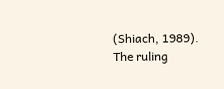(Shiach, 1989). The ruling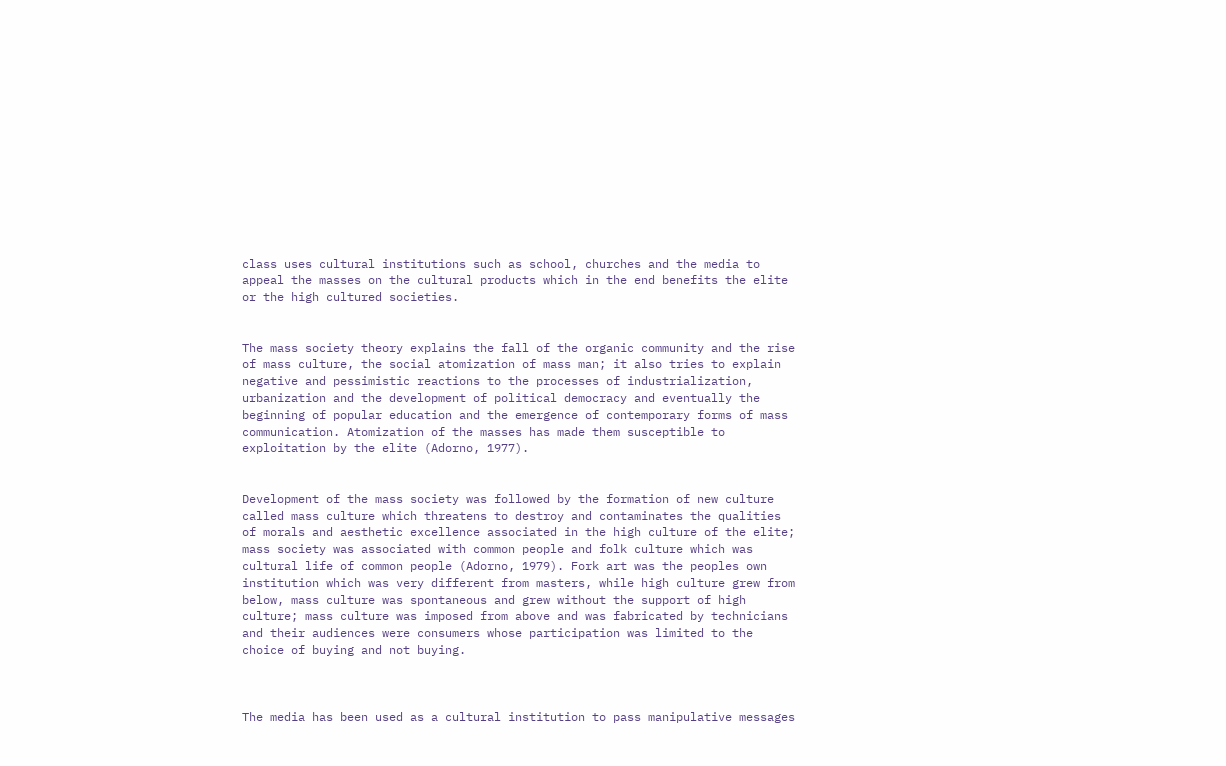class uses cultural institutions such as school, churches and the media to appeal the masses on the cultural products which in the end benefits the elite or the high cultured societies.


The mass society theory explains the fall of the organic community and the rise of mass culture, the social atomization of mass man; it also tries to explain negative and pessimistic reactions to the processes of industrialization, urbanization and the development of political democracy and eventually the beginning of popular education and the emergence of contemporary forms of mass communication. Atomization of the masses has made them susceptible to exploitation by the elite (Adorno, 1977).


Development of the mass society was followed by the formation of new culture called mass culture which threatens to destroy and contaminates the qualities of morals and aesthetic excellence associated in the high culture of the elite; mass society was associated with common people and folk culture which was cultural life of common people (Adorno, 1979). Fork art was the peoples own institution which was very different from masters, while high culture grew from below, mass culture was spontaneous and grew without the support of high culture; mass culture was imposed from above and was fabricated by technicians and their audiences were consumers whose participation was limited to the choice of buying and not buying.



The media has been used as a cultural institution to pass manipulative messages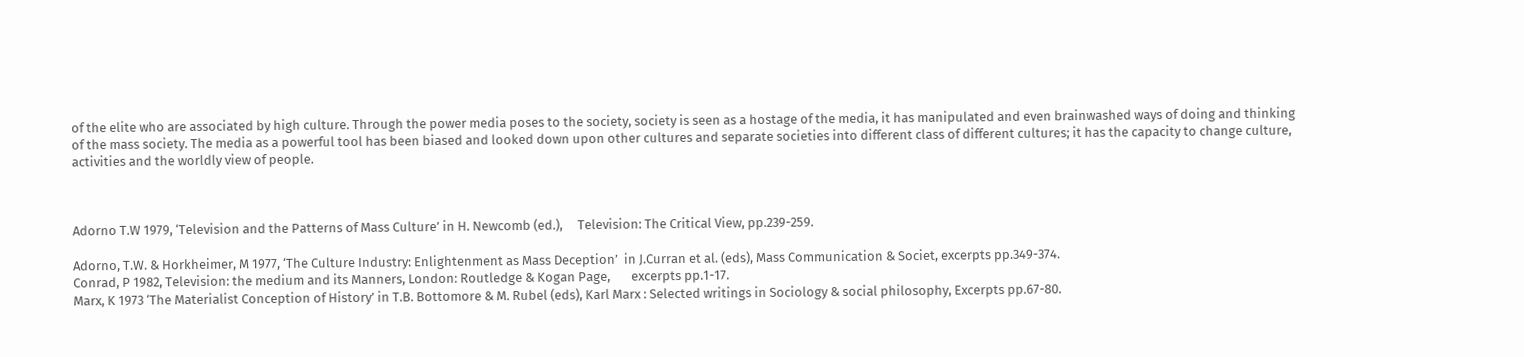of the elite who are associated by high culture. Through the power media poses to the society, society is seen as a hostage of the media, it has manipulated and even brainwashed ways of doing and thinking of the mass society. The media as a powerful tool has been biased and looked down upon other cultures and separate societies into different class of different cultures; it has the capacity to change culture, activities and the worldly view of people.



Adorno T.W 1979, ‘Television and the Patterns of Mass Culture’ in H. Newcomb (ed.),     Television: The Critical View, pp.239-259.

Adorno, T.W. & Horkheimer, M 1977, ‘The Culture Industry: Enlightenment as Mass Deception’  in J.Curran et al. (eds), Mass Communication & Societ, excerpts pp.349-374.
Conrad, P 1982, Television: the medium and its Manners, London: Routledge & Kogan Page,       excerpts pp.1-17.
Marx, K 1973 ‘The Materialist Conception of History’ in T.B. Bottomore & M. Rubel (eds), Karl Marx : Selected writings in Sociology & social philosophy, Excerpts pp.67-80.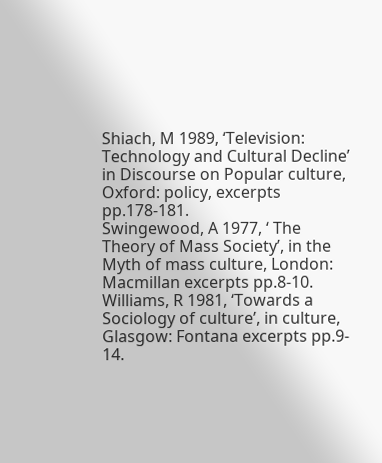Shiach, M 1989, ‘Television: Technology and Cultural Decline’ in Discourse on Popular culture,   Oxford: policy, excerpts pp.178-181.
Swingewood, A 1977, ‘ The Theory of Mass Society’, in the Myth of mass culture, London: Macmillan excerpts pp.8-10.
Williams, R 1981, ‘Towards a Sociology of culture’, in culture, Glasgow: Fontana excerpts pp.9-    14.